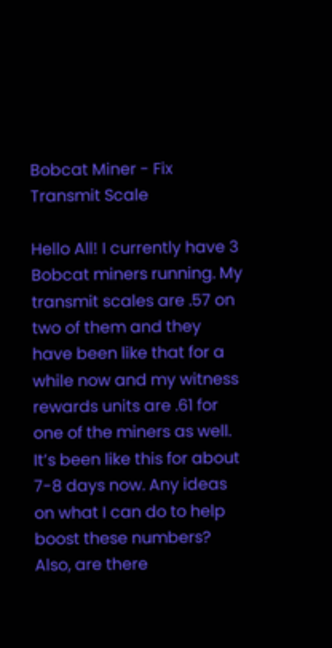Bobcat Miner - Fix Transmit Scale

Hello All! I currently have 3 Bobcat miners running. My transmit scales are .57 on two of them and they have been like that for a while now and my witness rewards units are .61 for one of the miners as well. It’s been like this for about 7-8 days now. Any ideas on what I can do to help boost these numbers? Also, are there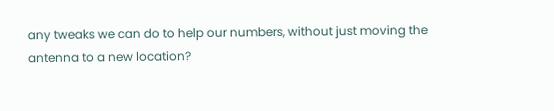any tweaks we can do to help our numbers, without just moving the antenna to a new location?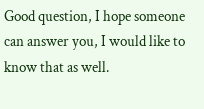Good question, I hope someone can answer you, I would like to know that as well.